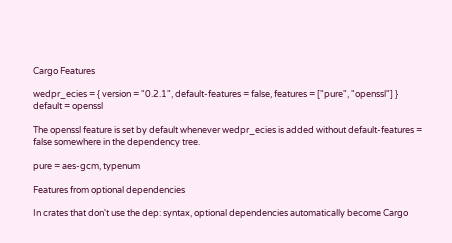Cargo Features

wedpr_ecies = { version = "0.2.1", default-features = false, features = ["pure", "openssl"] }
default = openssl

The openssl feature is set by default whenever wedpr_ecies is added without default-features = false somewhere in the dependency tree.

pure = aes-gcm, typenum

Features from optional dependencies

In crates that don't use the dep: syntax, optional dependencies automatically become Cargo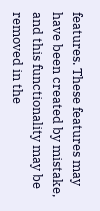features. These features may have been created by mistake, and this functionality may be removed in the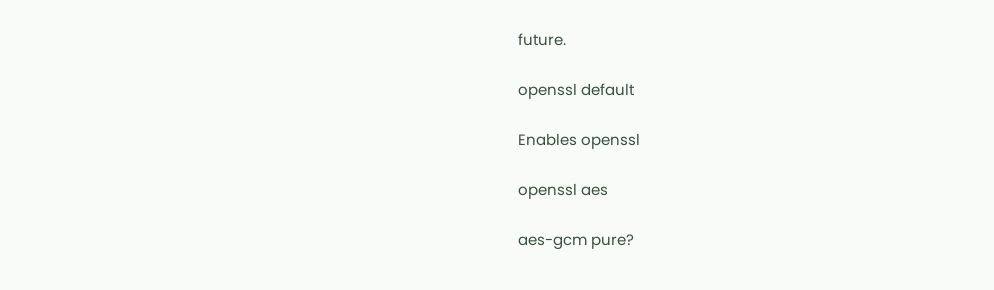future.

openssl default

Enables openssl

openssl aes

aes-gcm pure?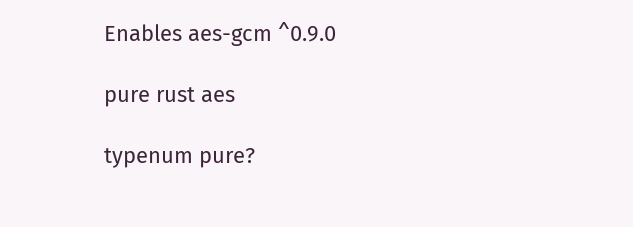Enables aes-gcm ^0.9.0

pure rust aes

typenum pure?